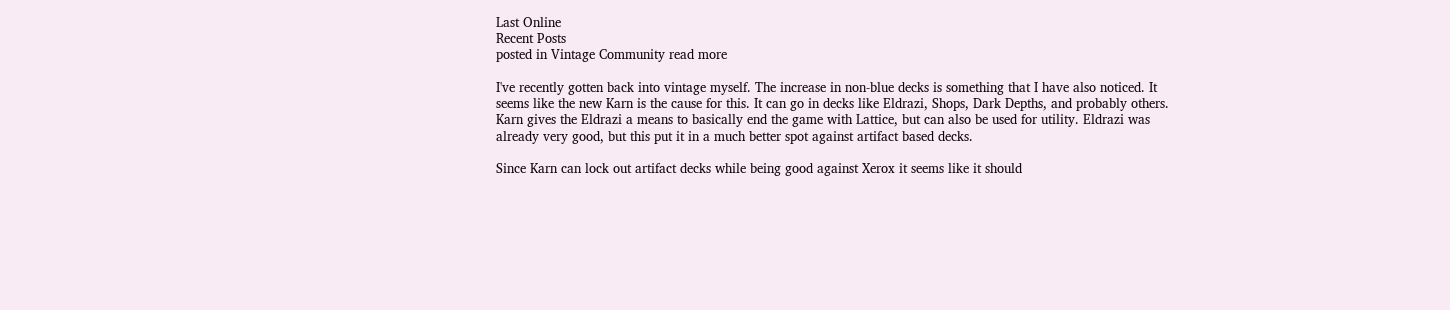Last Online
Recent Posts
posted in Vintage Community read more

I've recently gotten back into vintage myself. The increase in non-blue decks is something that I have also noticed. It seems like the new Karn is the cause for this. It can go in decks like Eldrazi, Shops, Dark Depths, and probably others. Karn gives the Eldrazi a means to basically end the game with Lattice, but can also be used for utility. Eldrazi was already very good, but this put it in a much better spot against artifact based decks.

Since Karn can lock out artifact decks while being good against Xerox it seems like it should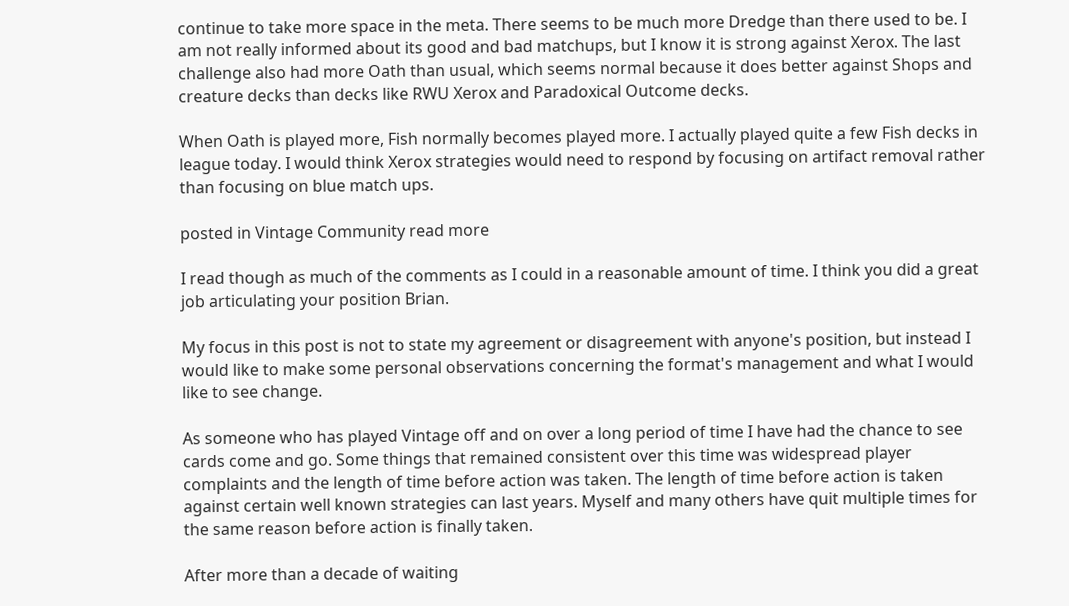continue to take more space in the meta. There seems to be much more Dredge than there used to be. I am not really informed about its good and bad matchups, but I know it is strong against Xerox. The last challenge also had more Oath than usual, which seems normal because it does better against Shops and creature decks than decks like RWU Xerox and Paradoxical Outcome decks.

When Oath is played more, Fish normally becomes played more. I actually played quite a few Fish decks in league today. I would think Xerox strategies would need to respond by focusing on artifact removal rather than focusing on blue match ups.

posted in Vintage Community read more

I read though as much of the comments as I could in a reasonable amount of time. I think you did a great job articulating your position Brian.

My focus in this post is not to state my agreement or disagreement with anyone's position, but instead I would like to make some personal observations concerning the format's management and what I would like to see change.

As someone who has played Vintage off and on over a long period of time I have had the chance to see cards come and go. Some things that remained consistent over this time was widespread player complaints and the length of time before action was taken. The length of time before action is taken against certain well known strategies can last years. Myself and many others have quit multiple times for the same reason before action is finally taken.

After more than a decade of waiting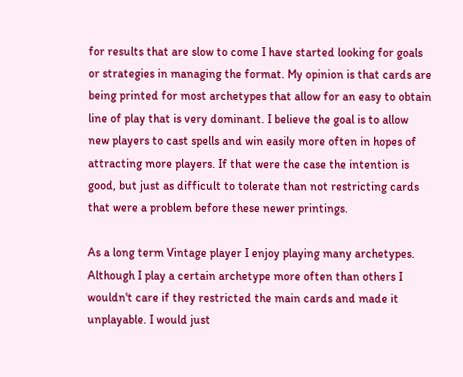for results that are slow to come I have started looking for goals or strategies in managing the format. My opinion is that cards are being printed for most archetypes that allow for an easy to obtain line of play that is very dominant. I believe the goal is to allow new players to cast spells and win easily more often in hopes of attracting more players. If that were the case the intention is good, but just as difficult to tolerate than not restricting cards that were a problem before these newer printings.

As a long term Vintage player I enjoy playing many archetypes. Although I play a certain archetype more often than others I wouldn't care if they restricted the main cards and made it unplayable. I would just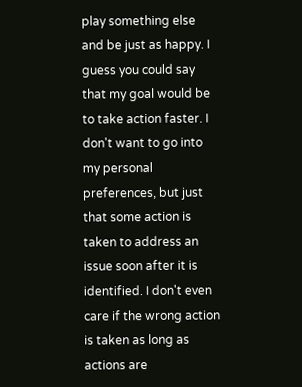play something else and be just as happy. I guess you could say that my goal would be to take action faster. I don't want to go into my personal preferences, but just that some action is taken to address an issue soon after it is identified. I don't even care if the wrong action is taken as long as actions are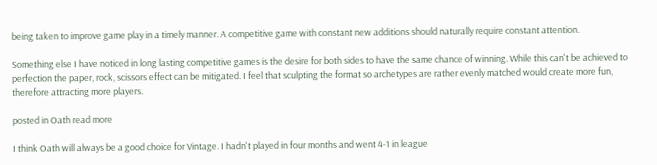being taken to improve game play in a timely manner. A competitive game with constant new additions should naturally require constant attention.

Something else I have noticed in long lasting competitive games is the desire for both sides to have the same chance of winning. While this can't be achieved to perfection the paper, rock, scissors effect can be mitigated. I feel that sculpting the format so archetypes are rather evenly matched would create more fun, therefore attracting more players.

posted in Oath read more

I think Oath will always be a good choice for Vintage. I hadn't played in four months and went 4-1 in league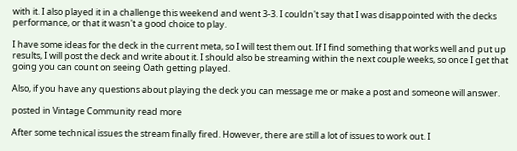with it. I also played it in a challenge this weekend and went 3-3. I couldn't say that I was disappointed with the decks performance, or that it wasn't a good choice to play.

I have some ideas for the deck in the current meta, so I will test them out. If I find something that works well and put up results, I will post the deck and write about it. I should also be streaming within the next couple weeks, so once I get that going you can count on seeing Oath getting played.

Also, if you have any questions about playing the deck you can message me or make a post and someone will answer.

posted in Vintage Community read more

After some technical issues the stream finally fired. However, there are still a lot of issues to work out. I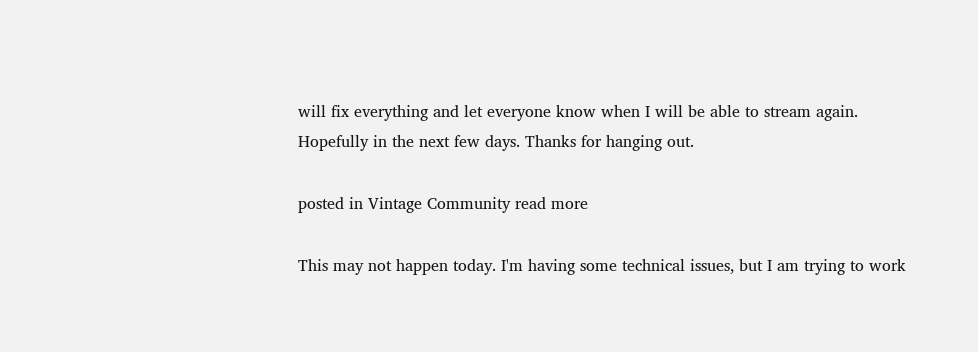will fix everything and let everyone know when I will be able to stream again. Hopefully in the next few days. Thanks for hanging out.

posted in Vintage Community read more

This may not happen today. I'm having some technical issues, but I am trying to work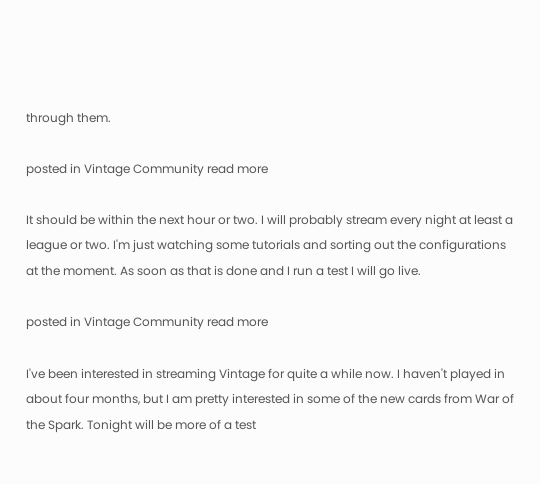through them.

posted in Vintage Community read more

It should be within the next hour or two. I will probably stream every night at least a league or two. I'm just watching some tutorials and sorting out the configurations at the moment. As soon as that is done and I run a test I will go live.

posted in Vintage Community read more

I've been interested in streaming Vintage for quite a while now. I haven't played in about four months, but I am pretty interested in some of the new cards from War of the Spark. Tonight will be more of a test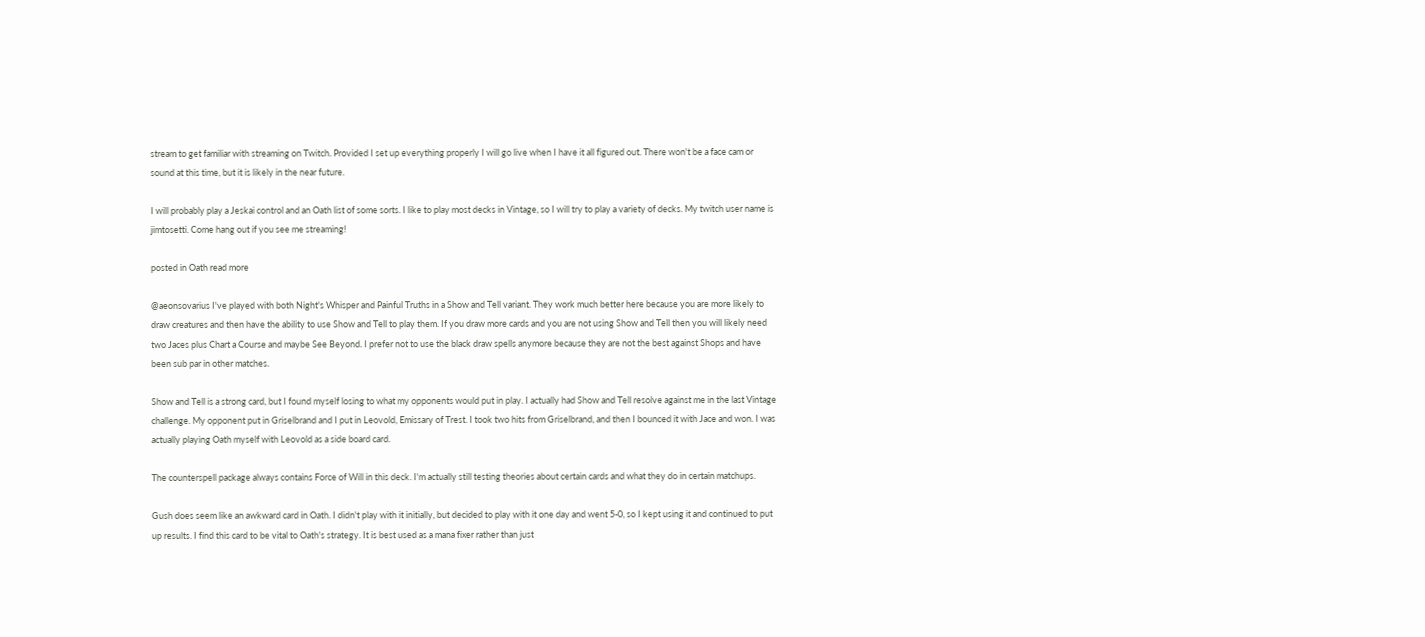stream to get familiar with streaming on Twitch. Provided I set up everything properly I will go live when I have it all figured out. There won't be a face cam or sound at this time, but it is likely in the near future.

I will probably play a Jeskai control and an Oath list of some sorts. I like to play most decks in Vintage, so I will try to play a variety of decks. My twitch user name is jimtosetti. Come hang out if you see me streaming!

posted in Oath read more

@aeonsovarius I've played with both Night's Whisper and Painful Truths in a Show and Tell variant. They work much better here because you are more likely to draw creatures and then have the ability to use Show and Tell to play them. If you draw more cards and you are not using Show and Tell then you will likely need two Jaces plus Chart a Course and maybe See Beyond. I prefer not to use the black draw spells anymore because they are not the best against Shops and have been sub par in other matches.

Show and Tell is a strong card, but I found myself losing to what my opponents would put in play. I actually had Show and Tell resolve against me in the last Vintage challenge. My opponent put in Griselbrand and I put in Leovold, Emissary of Trest. I took two hits from Griselbrand, and then I bounced it with Jace and won. I was actually playing Oath myself with Leovold as a side board card.

The counterspell package always contains Force of Will in this deck. I'm actually still testing theories about certain cards and what they do in certain matchups.

Gush does seem like an awkward card in Oath. I didn't play with it initially, but decided to play with it one day and went 5-0, so I kept using it and continued to put up results. I find this card to be vital to Oath's strategy. It is best used as a mana fixer rather than just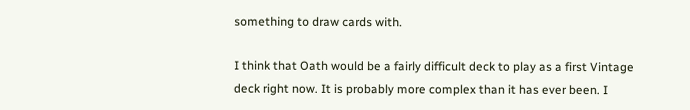something to draw cards with.

I think that Oath would be a fairly difficult deck to play as a first Vintage deck right now. It is probably more complex than it has ever been. I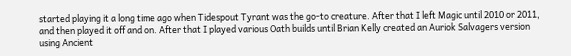started playing it a long time ago when Tidespout Tyrant was the go-to creature. After that I left Magic until 2010 or 2011, and then played it off and on. After that I played various Oath builds until Brian Kelly created an Auriok Salvagers version using Ancient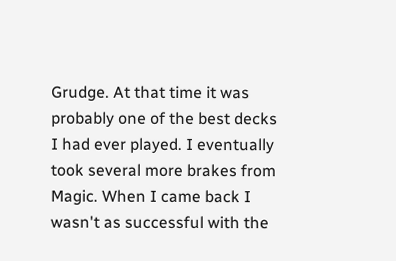Grudge. At that time it was probably one of the best decks I had ever played. I eventually took several more brakes from Magic. When I came back I wasn't as successful with the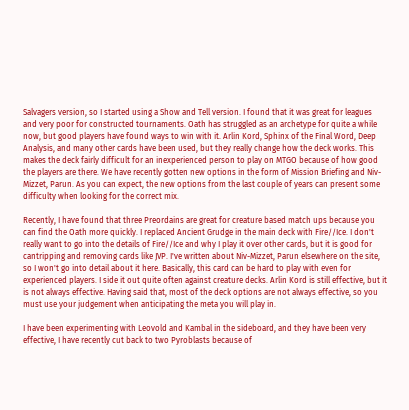Salvagers version, so I started using a Show and Tell version. I found that it was great for leagues and very poor for constructed tournaments. Oath has struggled as an archetype for quite a while now, but good players have found ways to win with it. Arlin Kord, Sphinx of the Final Word, Deep Analysis, and many other cards have been used, but they really change how the deck works. This makes the deck fairly difficult for an inexperienced person to play on MTGO because of how good the players are there. We have recently gotten new options in the form of Mission Briefing and Niv-Mizzet, Parun. As you can expect, the new options from the last couple of years can present some difficulty when looking for the correct mix.

Recently, I have found that three Preordains are great for creature based match ups because you can find the Oath more quickly. I replaced Ancient Grudge in the main deck with Fire//Ice. I don't really want to go into the details of Fire//Ice and why I play it over other cards, but it is good for cantripping and removing cards like JVP. I've written about Niv-Mizzet, Parun elsewhere on the site, so I won't go into detail about it here. Basically, this card can be hard to play with even for experienced players. I side it out quite often against creature decks. Arlin Kord is still effective, but it is not always effective. Having said that, most of the deck options are not always effective, so you must use your judgement when anticipating the meta you will play in.

I have been experimenting with Leovold and Kambal in the sideboard, and they have been very effective, I have recently cut back to two Pyroblasts because of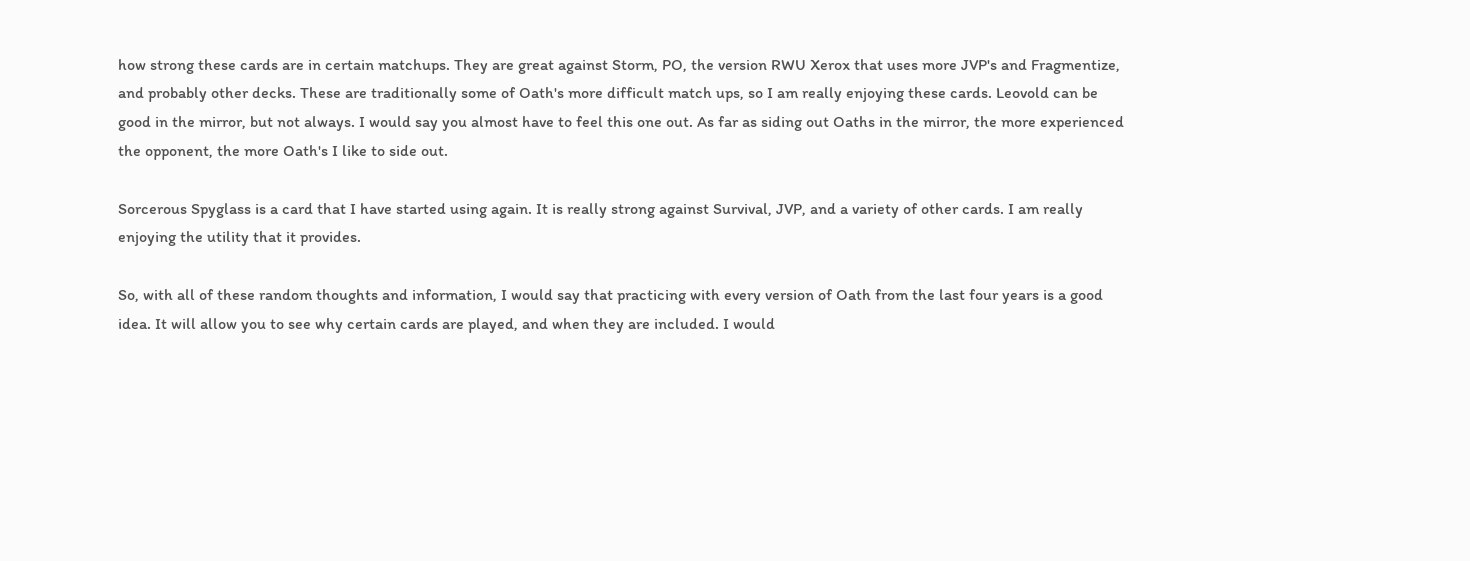how strong these cards are in certain matchups. They are great against Storm, PO, the version RWU Xerox that uses more JVP's and Fragmentize, and probably other decks. These are traditionally some of Oath's more difficult match ups, so I am really enjoying these cards. Leovold can be good in the mirror, but not always. I would say you almost have to feel this one out. As far as siding out Oaths in the mirror, the more experienced the opponent, the more Oath's I like to side out.

Sorcerous Spyglass is a card that I have started using again. It is really strong against Survival, JVP, and a variety of other cards. I am really enjoying the utility that it provides.

So, with all of these random thoughts and information, I would say that practicing with every version of Oath from the last four years is a good idea. It will allow you to see why certain cards are played, and when they are included. I would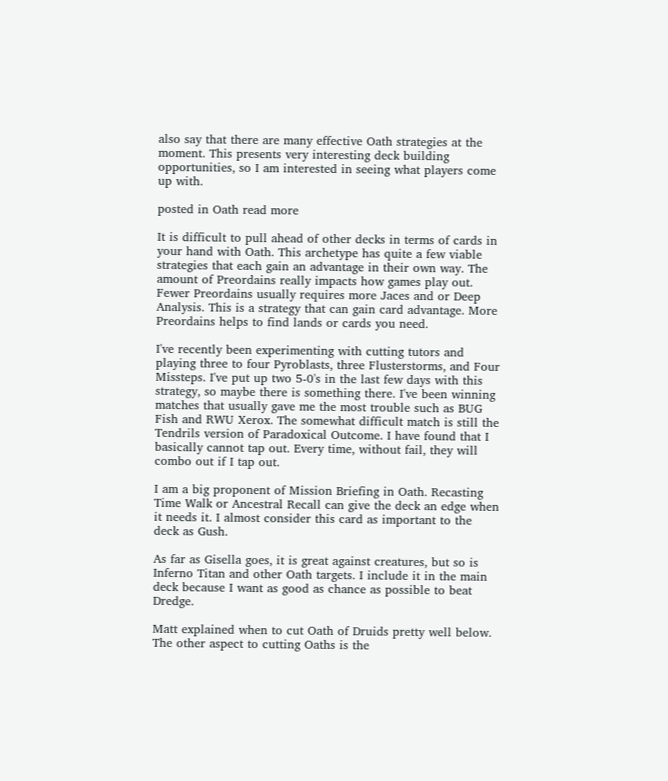also say that there are many effective Oath strategies at the moment. This presents very interesting deck building opportunities, so I am interested in seeing what players come up with.

posted in Oath read more

It is difficult to pull ahead of other decks in terms of cards in your hand with Oath. This archetype has quite a few viable strategies that each gain an advantage in their own way. The amount of Preordains really impacts how games play out. Fewer Preordains usually requires more Jaces and or Deep Analysis. This is a strategy that can gain card advantage. More Preordains helps to find lands or cards you need.

I've recently been experimenting with cutting tutors and playing three to four Pyroblasts, three Flusterstorms, and Four Missteps. I've put up two 5-0's in the last few days with this strategy, so maybe there is something there. I've been winning matches that usually gave me the most trouble such as BUG Fish and RWU Xerox. The somewhat difficult match is still the Tendrils version of Paradoxical Outcome. I have found that I basically cannot tap out. Every time, without fail, they will combo out if I tap out.

I am a big proponent of Mission Briefing in Oath. Recasting Time Walk or Ancestral Recall can give the deck an edge when it needs it. I almost consider this card as important to the deck as Gush.

As far as Gisella goes, it is great against creatures, but so is Inferno Titan and other Oath targets. I include it in the main deck because I want as good as chance as possible to beat Dredge.

Matt explained when to cut Oath of Druids pretty well below. The other aspect to cutting Oaths is the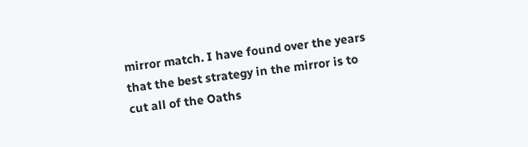mirror match. I have found over the years that the best strategy in the mirror is to cut all of the Oaths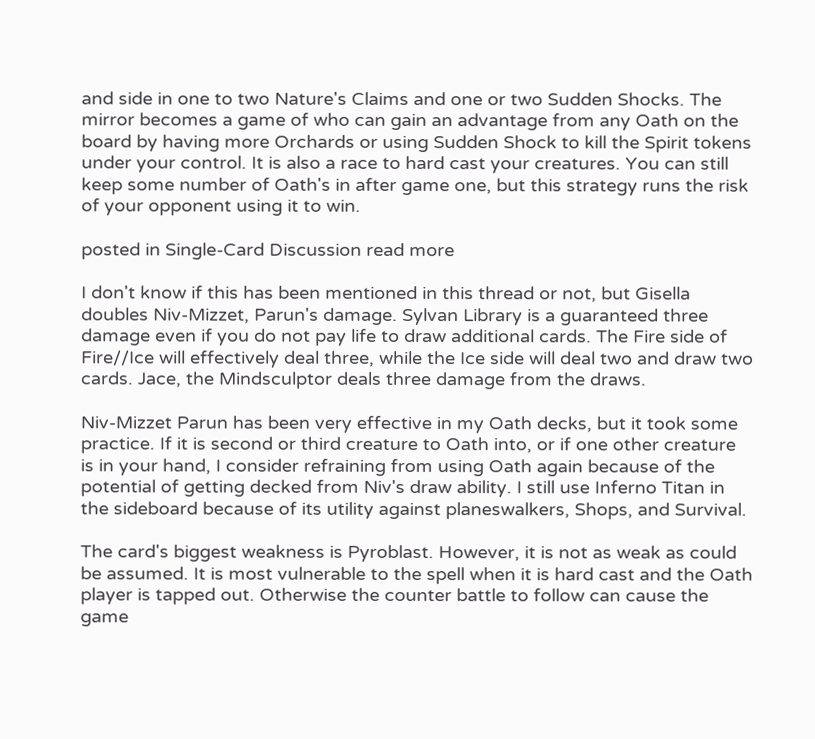and side in one to two Nature's Claims and one or two Sudden Shocks. The mirror becomes a game of who can gain an advantage from any Oath on the board by having more Orchards or using Sudden Shock to kill the Spirit tokens under your control. It is also a race to hard cast your creatures. You can still keep some number of Oath's in after game one, but this strategy runs the risk of your opponent using it to win.

posted in Single-Card Discussion read more

I don't know if this has been mentioned in this thread or not, but Gisella doubles Niv-Mizzet, Parun's damage. Sylvan Library is a guaranteed three damage even if you do not pay life to draw additional cards. The Fire side of Fire//Ice will effectively deal three, while the Ice side will deal two and draw two cards. Jace, the Mindsculptor deals three damage from the draws.

Niv-Mizzet Parun has been very effective in my Oath decks, but it took some practice. If it is second or third creature to Oath into, or if one other creature is in your hand, I consider refraining from using Oath again because of the potential of getting decked from Niv's draw ability. I still use Inferno Titan in the sideboard because of its utility against planeswalkers, Shops, and Survival.

The card's biggest weakness is Pyroblast. However, it is not as weak as could be assumed. It is most vulnerable to the spell when it is hard cast and the Oath player is tapped out. Otherwise the counter battle to follow can cause the game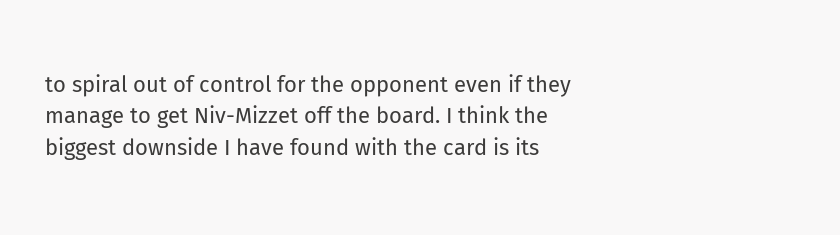to spiral out of control for the opponent even if they manage to get Niv-Mizzet off the board. I think the biggest downside I have found with the card is its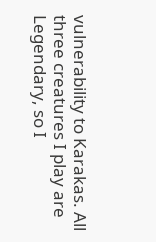vulnerability to Karakas. All three creatures I play are Legendary, so I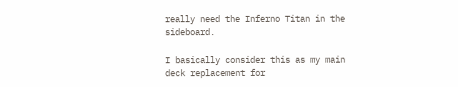really need the Inferno Titan in the sideboard.

I basically consider this as my main deck replacement for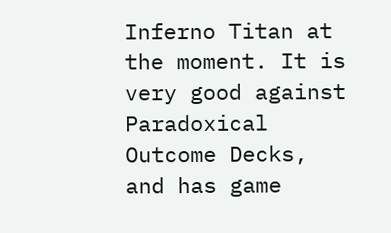Inferno Titan at the moment. It is very good against Paradoxical Outcome Decks, and has game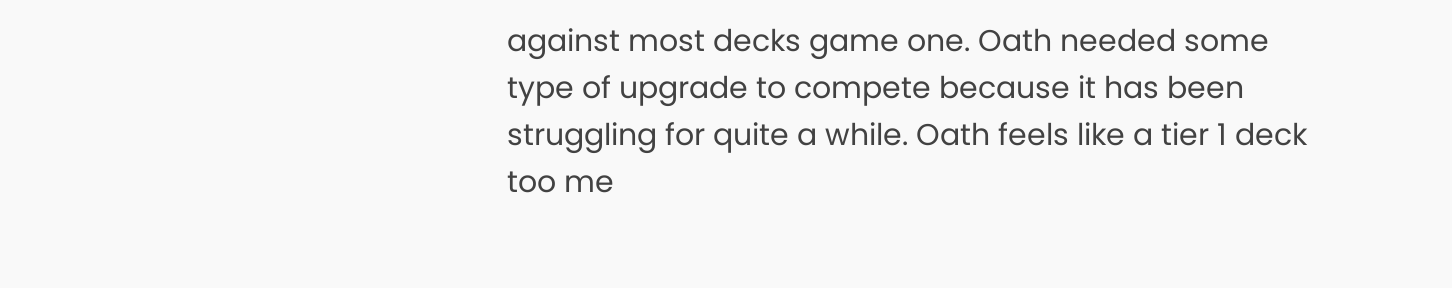against most decks game one. Oath needed some type of upgrade to compete because it has been struggling for quite a while. Oath feels like a tier 1 deck too me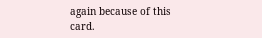again because of this card.